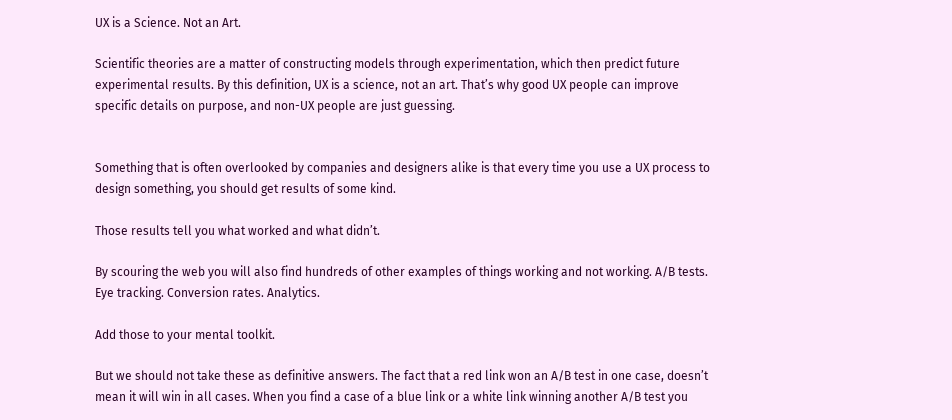UX is a Science. Not an Art.

Scientific theories are a matter of constructing models through experimentation, which then predict future experimental results. By this definition, UX is a science, not an art. That’s why good UX people can improve specific details on purpose, and non-UX people are just guessing.


Something that is often overlooked by companies and designers alike is that every time you use a UX process to design something, you should get results of some kind.

Those results tell you what worked and what didn’t.

By scouring the web you will also find hundreds of other examples of things working and not working. A/B tests. Eye tracking. Conversion rates. Analytics.

Add those to your mental toolkit.

But we should not take these as definitive answers. The fact that a red link won an A/B test in one case, doesn’t mean it will win in all cases. When you find a case of a blue link or a white link winning another A/B test you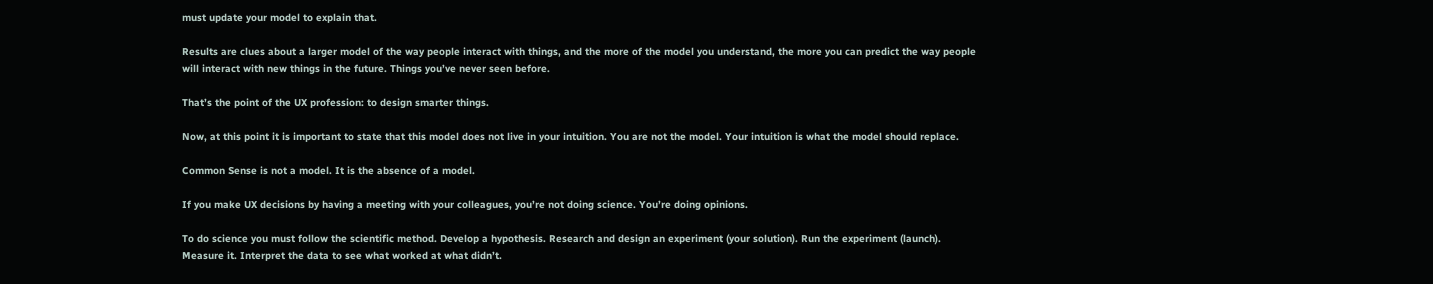must update your model to explain that.

Results are clues about a larger model of the way people interact with things, and the more of the model you understand, the more you can predict the way people will interact with new things in the future. Things you’ve never seen before.

That’s the point of the UX profession: to design smarter things.

Now, at this point it is important to state that this model does not live in your intuition. You are not the model. Your intuition is what the model should replace.

Common Sense is not a model. It is the absence of a model.

If you make UX decisions by having a meeting with your colleagues, you’re not doing science. You’re doing opinions.

To do science you must follow the scientific method. Develop a hypothesis. Research and design an experiment (your solution). Run the experiment (launch). Measure it. Interpret the data to see what worked at what didn’t.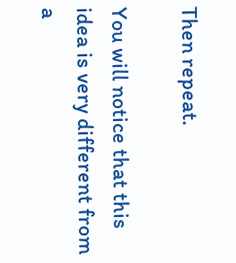Then repeat.

You will notice that this idea is very different from a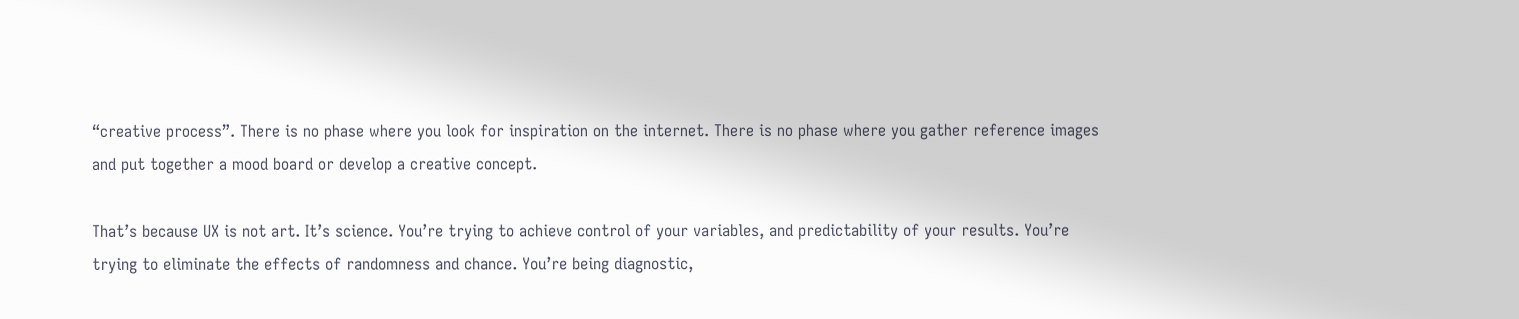“creative process”. There is no phase where you look for inspiration on the internet. There is no phase where you gather reference images and put together a mood board or develop a creative concept.

That’s because UX is not art. It’s science. You’re trying to achieve control of your variables, and predictability of your results. You’re trying to eliminate the effects of randomness and chance. You’re being diagnostic,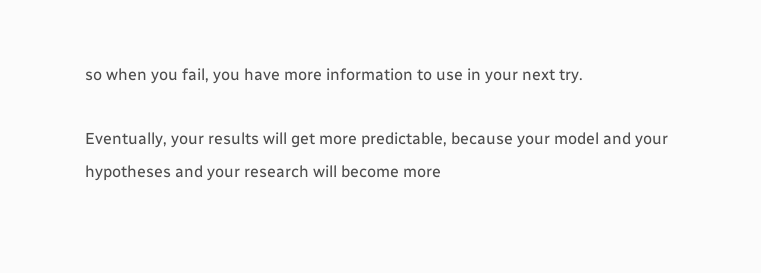so when you fail, you have more information to use in your next try.

Eventually, your results will get more predictable, because your model and your hypotheses and your research will become more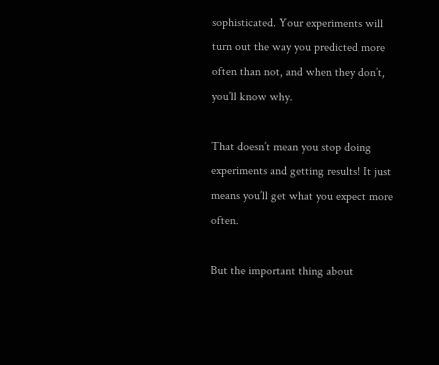sophisticated. Your experiments will turn out the way you predicted more often than not, and when they don’t, you’ll know why.

That doesn’t mean you stop doing experiments and getting results! It just means you’ll get what you expect more often.

But the important thing about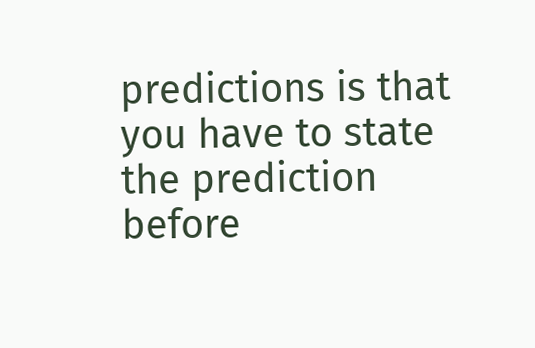predictions is that you have to state the prediction before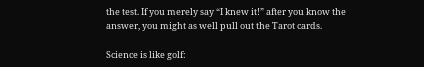the test. If you merely say “I knew it!” after you know the answer, you might as well pull out the Tarot cards.

Science is like golf: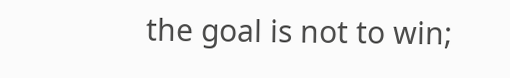the goal is not to win;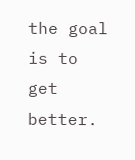the goal is to get better.